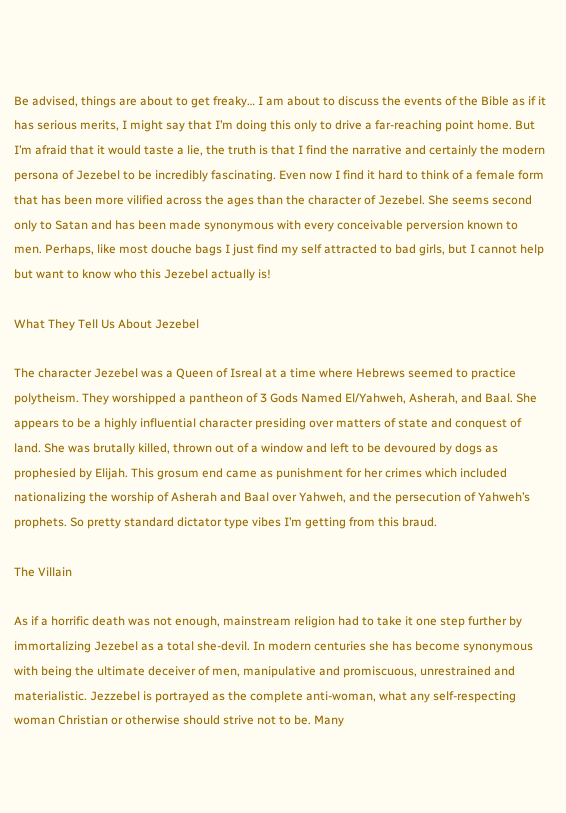Be advised, things are about to get freaky… I am about to discuss the events of the Bible as if it has serious merits, I might say that I’m doing this only to drive a far-reaching point home. But I’m afraid that it would taste a lie, the truth is that I find the narrative and certainly the modern persona of Jezebel to be incredibly fascinating. Even now I find it hard to think of a female form that has been more vilified across the ages than the character of Jezebel. She seems second only to Satan and has been made synonymous with every conceivable perversion known to men. Perhaps, like most douche bags I just find my self attracted to bad girls, but I cannot help but want to know who this Jezebel actually is!

What They Tell Us About Jezebel

The character Jezebel was a Queen of Isreal at a time where Hebrews seemed to practice polytheism. They worshipped a pantheon of 3 Gods Named El/Yahweh, Asherah, and Baal. She appears to be a highly influential character presiding over matters of state and conquest of land. She was brutally killed, thrown out of a window and left to be devoured by dogs as prophesied by Elijah. This grosum end came as punishment for her crimes which included nationalizing the worship of Asherah and Baal over Yahweh, and the persecution of Yahweh’s prophets. So pretty standard dictator type vibes I’m getting from this braud.

The Villain

As if a horrific death was not enough, mainstream religion had to take it one step further by immortalizing Jezebel as a total she-devil. In modern centuries she has become synonymous with being the ultimate deceiver of men, manipulative and promiscuous, unrestrained and materialistic. Jezzebel is portrayed as the complete anti-woman, what any self-respecting woman Christian or otherwise should strive not to be. Many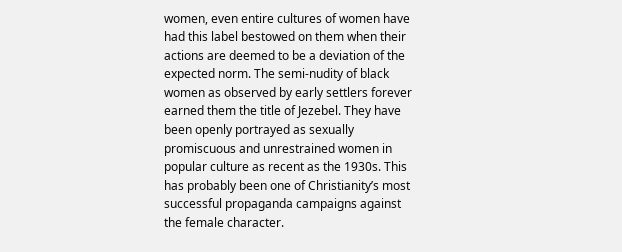women, even entire cultures of women have had this label bestowed on them when their actions are deemed to be a deviation of the expected norm. The semi-nudity of black women as observed by early settlers forever earned them the title of Jezebel. They have been openly portrayed as sexually promiscuous and unrestrained women in popular culture as recent as the 1930s. This has probably been one of Christianity’s most successful propaganda campaigns against the female character.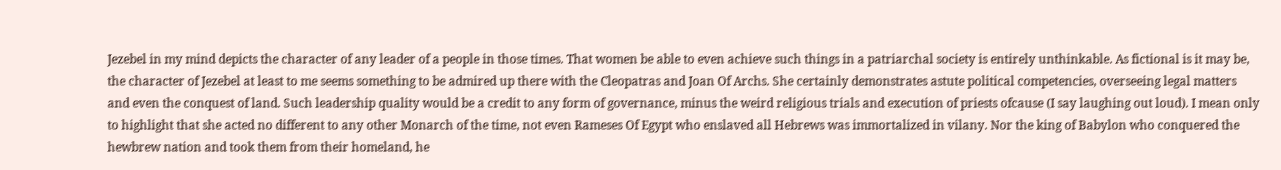Jezebel in my mind depicts the character of any leader of a people in those times. That women be able to even achieve such things in a patriarchal society is entirely unthinkable. As fictional is it may be, the character of Jezebel at least to me seems something to be admired up there with the Cleopatras and Joan Of Archs. She certainly demonstrates astute political competencies, overseeing legal matters and even the conquest of land. Such leadership quality would be a credit to any form of governance, minus the weird religious trials and execution of priests ofcause (I say laughing out loud). I mean only to highlight that she acted no different to any other Monarch of the time, not even Rameses Of Egypt who enslaved all Hebrews was immortalized in vilany. Nor the king of Babylon who conquered the hewbrew nation and took them from their homeland, he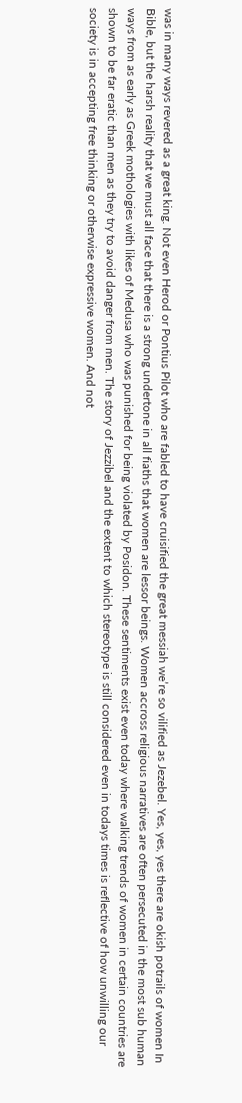was in many ways revered as a great king. Not even Herod or Pontius Pilot who are fabled to have cruisified the great messiah we’re so vilified as Jezebel. Yes, yes, yes there are okish potrails of women In Bible, but the harsh reality that we must all face that there is a strong undertone in all fiaths that women are lessor beings. Women accross religious narratives are often persecuted in the most sub human ways from as early as Greek mothologies with likes of Medusa who was punished for being violated by Posidon. These sentiments exist even today where walking trends of women in certain countries are shown to be far eratic than men as they try to avoid danger from men. The story of Jezzibel and the extent to which stereotype is still considered even in todays times is reflective of how unwilling our society is in accepting free thinking or otherwise expressive women. And not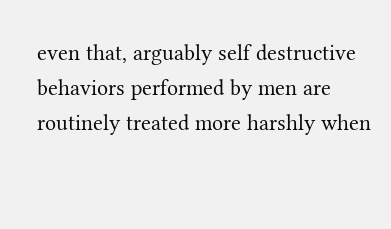even that, arguably self destructive behaviors performed by men are routinely treated more harshly when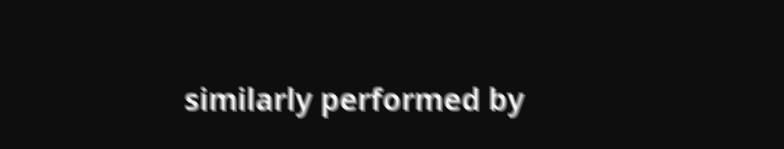similarly performed by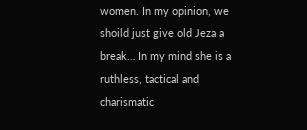women. In my opinion, we shoild just give old Jeza a break… In my mind she is a ruthless, tactical and charismatic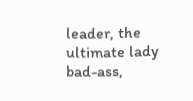leader, the ultimate lady bad-ass,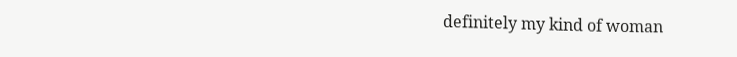definitely my kind of woman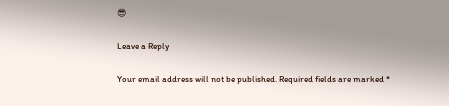😎

Leave a Reply

Your email address will not be published. Required fields are marked *